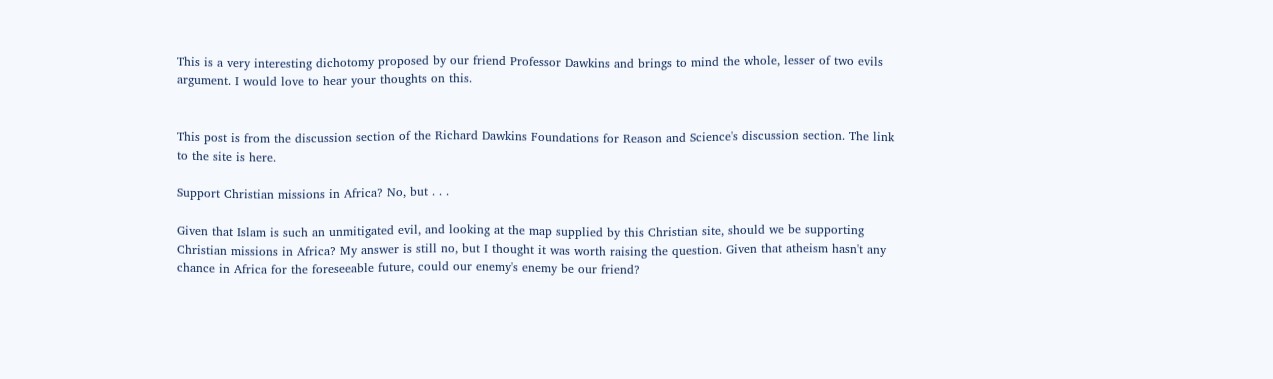This is a very interesting dichotomy proposed by our friend Professor Dawkins and brings to mind the whole, lesser of two evils argument. I would love to hear your thoughts on this.


This post is from the discussion section of the Richard Dawkins Foundations for Reason and Science's discussion section. The link to the site is here.

Support Christian missions in Africa? No, but . . .

Given that Islam is such an unmitigated evil, and looking at the map supplied by this Christian site, should we be supporting Christian missions in Africa? My answer is still no, but I thought it was worth raising the question. Given that atheism hasn't any chance in Africa for the foreseeable future, could our enemy's enemy be our friend?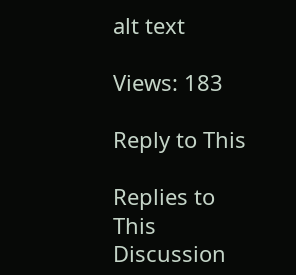alt text

Views: 183

Reply to This

Replies to This Discussion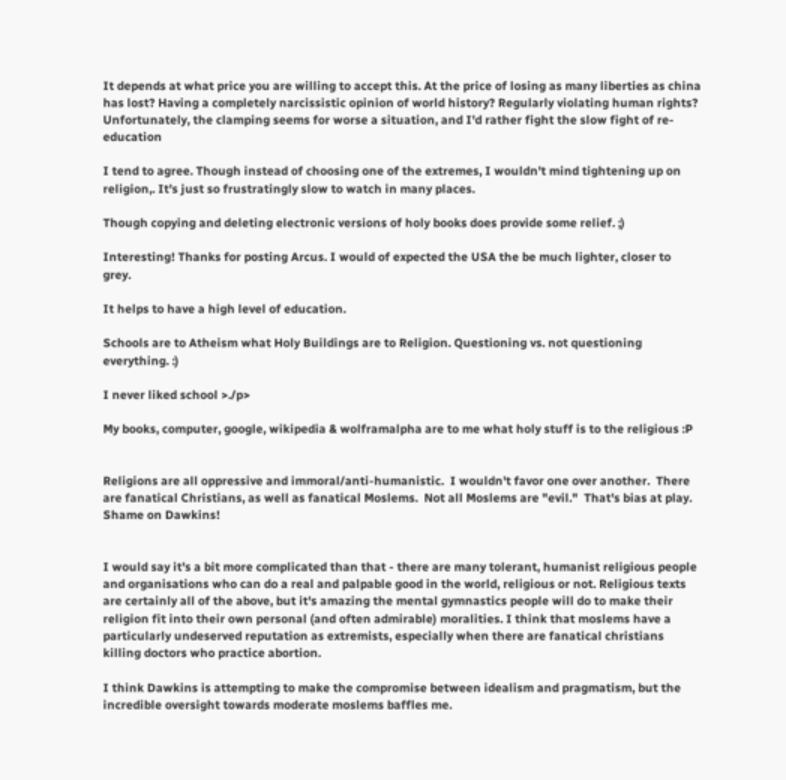It depends at what price you are willing to accept this. At the price of losing as many liberties as china has lost? Having a completely narcissistic opinion of world history? Regularly violating human rights? Unfortunately, the clamping seems for worse a situation, and I'd rather fight the slow fight of re-education

I tend to agree. Though instead of choosing one of the extremes, I wouldn't mind tightening up on religion,. It's just so frustratingly slow to watch in many places.

Though copying and deleting electronic versions of holy books does provide some relief. ;)

Interesting! Thanks for posting Arcus. I would of expected the USA the be much lighter, closer to grey.

It helps to have a high level of education.

Schools are to Atheism what Holy Buildings are to Religion. Questioning vs. not questioning everything. :)

I never liked school >./p>

My books, computer, google, wikipedia & wolframalpha are to me what holy stuff is to the religious :P


Religions are all oppressive and immoral/anti-humanistic.  I wouldn't favor one over another.  There are fanatical Christians, as well as fanatical Moslems.  Not all Moslems are "evil."  That's bias at play.  Shame on Dawkins!


I would say it's a bit more complicated than that - there are many tolerant, humanist religious people and organisations who can do a real and palpable good in the world, religious or not. Religious texts are certainly all of the above, but it's amazing the mental gymnastics people will do to make their religion fit into their own personal (and often admirable) moralities. I think that moslems have a particularly undeserved reputation as extremists, especially when there are fanatical christians killing doctors who practice abortion.

I think Dawkins is attempting to make the compromise between idealism and pragmatism, but the incredible oversight towards moderate moslems baffles me.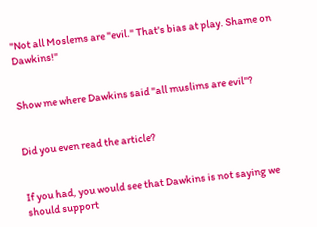"Not all Moslems are "evil." That's bias at play. Shame on Dawkins!"


Show me where Dawkins said "all muslims are evil"?


Did you even read the article?


If you had, you would see that Dawkins is not saying we should support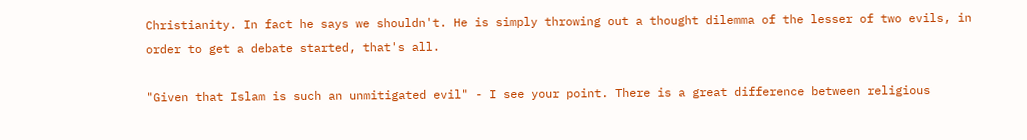Christianity. In fact he says we shouldn't. He is simply throwing out a thought dilemma of the lesser of two evils, in order to get a debate started, that's all.

"Given that Islam is such an unmitigated evil" - I see your point. There is a great difference between religious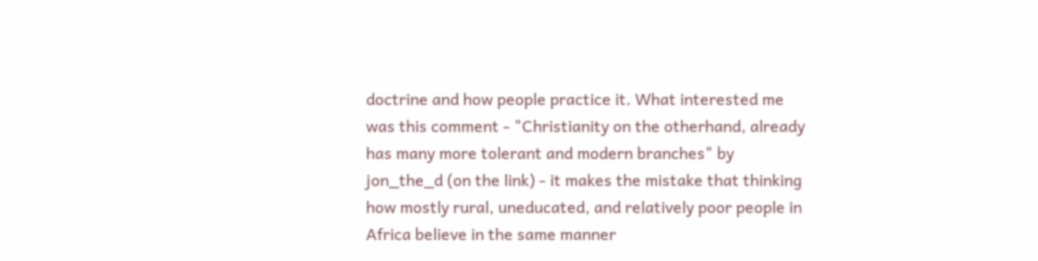doctrine and how people practice it. What interested me was this comment - "Christianity on the otherhand, already has many more tolerant and modern branches" by jon_the_d (on the link) - it makes the mistake that thinking how mostly rural, uneducated, and relatively poor people in Africa believe in the same manner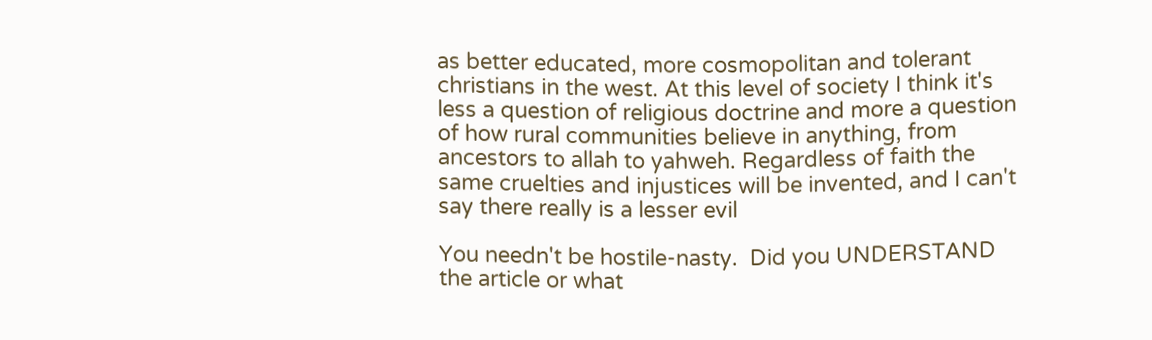as better educated, more cosmopolitan and tolerant christians in the west. At this level of society I think it's less a question of religious doctrine and more a question of how rural communities believe in anything, from ancestors to allah to yahweh. Regardless of faith the same cruelties and injustices will be invented, and I can't say there really is a lesser evil

You needn't be hostile-nasty.  Did you UNDERSTAND the article or what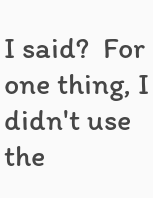I said?  For one thing, I didn't use the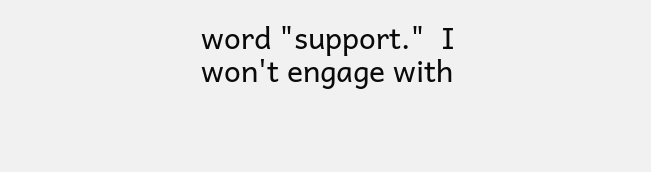word "support."  I won't engage with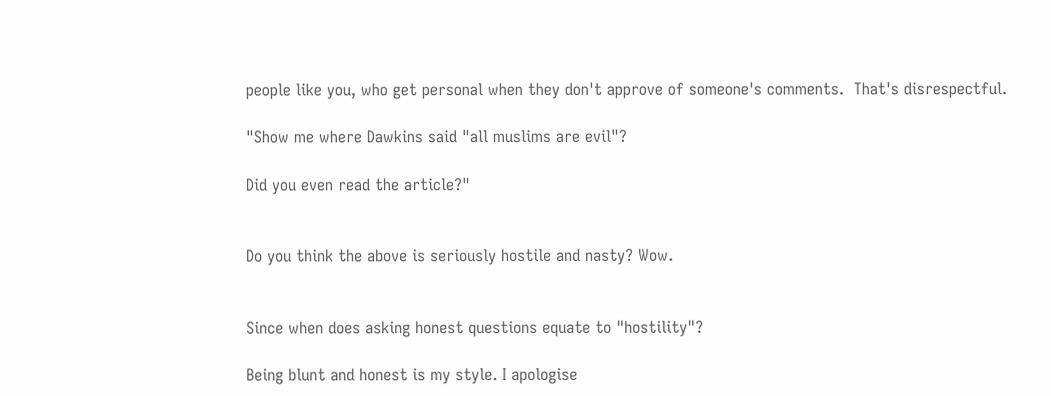people like you, who get personal when they don't approve of someone's comments.  That's disrespectful.

"Show me where Dawkins said "all muslims are evil"?

Did you even read the article?"


Do you think the above is seriously hostile and nasty? Wow.


Since when does asking honest questions equate to "hostility"?

Being blunt and honest is my style. I apologise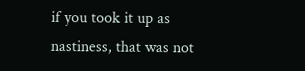if you took it up as nastiness, that was not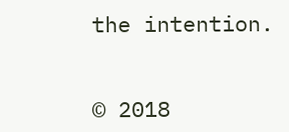the intention.


© 2018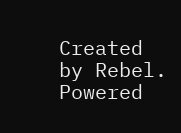Created by Rebel.   Powered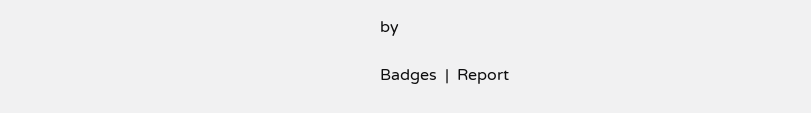by

Badges  |  Report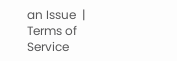an Issue  |  Terms of Service